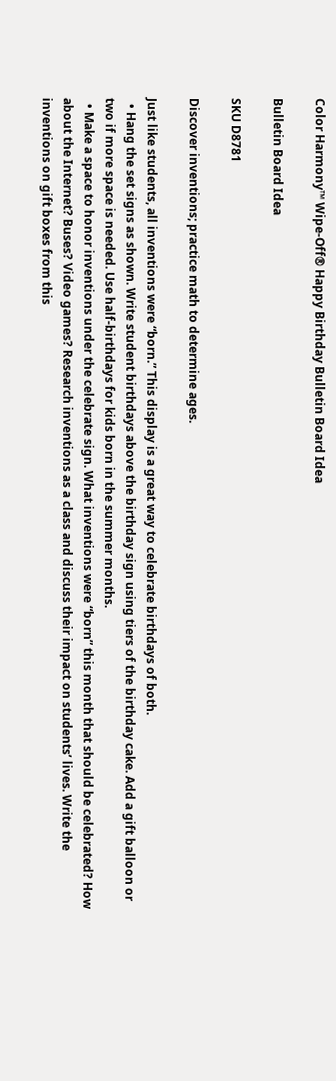Color Harmony™ Wipe-Off® Happy Birthday Bulletin Board Idea

Bulletin Board Idea

SKU D8781

Discover inventions; practice math to determine ages.

Just like students, all inventions were “born.” This display is a great way to celebrate birthdays of both.
  • Hang the set signs as shown. Write student birthdays above the birthday sign using tiers of the birthday cake. Add a gift balloon or two if more space is needed. Use half-birthdays for kids born in the summer months.
  • Make a space to honor inventions under the celebrate sign. What inventions were “born” this month that should be celebrated? How about the Internet? Buses? Video games? Research inventions as a class and discuss their impact on students’ lives. Write the inventions on gift boxes from this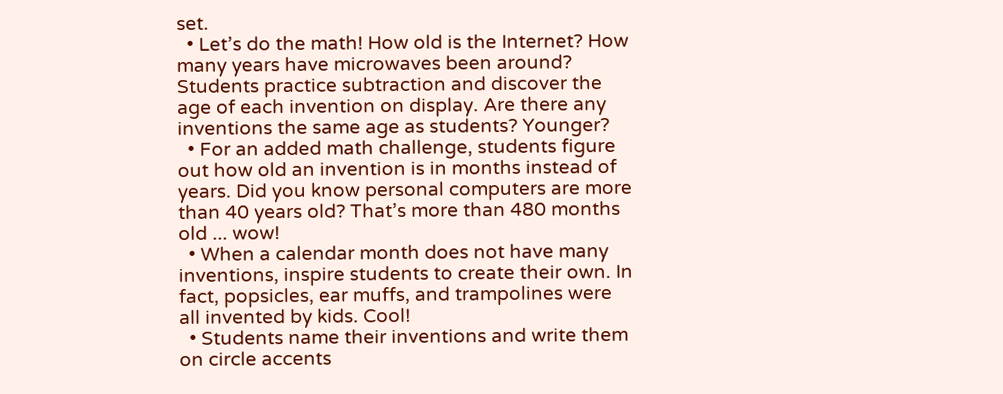set.
  • Let’s do the math! How old is the Internet? How many years have microwaves been around? Students practice subtraction and discover the age of each invention on display. Are there any inventions the same age as students? Younger?
  • For an added math challenge, students figure out how old an invention is in months instead of years. Did you know personal computers are more than 40 years old? That’s more than 480 months old ... wow!
  • When a calendar month does not have many inventions, inspire students to create their own. In fact, popsicles, ear muffs, and trampolines were all invented by kids. Cool!
  • Students name their inventions and write them on circle accents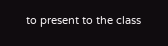to present to the class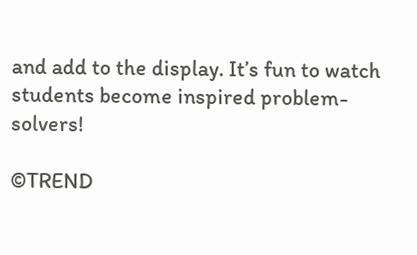and add to the display. It’s fun to watch students become inspired problem-solvers!

©TREND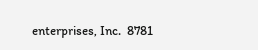enterprises, Inc.  8781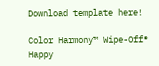Download template here!

Color Harmony™ Wipe-Off® Happy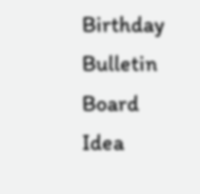Birthday Bulletin Board Idea